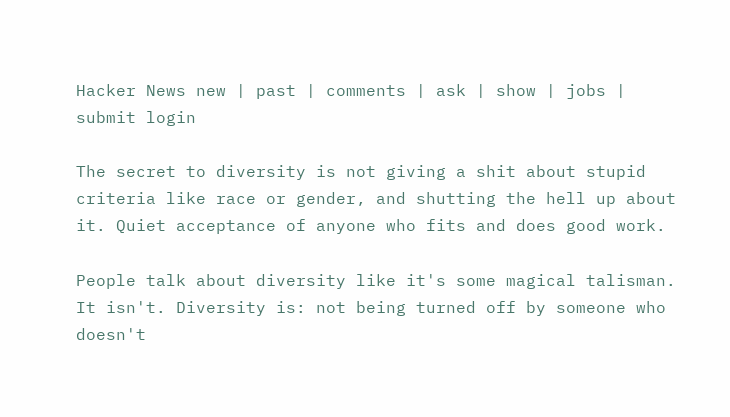Hacker News new | past | comments | ask | show | jobs | submit login

The secret to diversity is not giving a shit about stupid criteria like race or gender, and shutting the hell up about it. Quiet acceptance of anyone who fits and does good work.

People talk about diversity like it's some magical talisman. It isn't. Diversity is: not being turned off by someone who doesn't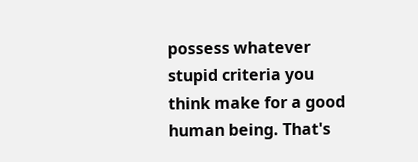possess whatever stupid criteria you think make for a good human being. That's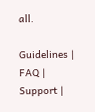all.

Guidelines | FAQ | Support |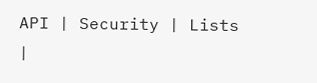API | Security | Lists |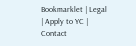Bookmarklet | Legal | Apply to YC | Contact